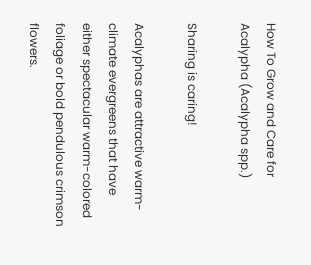How To Grow and Care for Acalypha (Acalypha spp.)

Sharing is caring!

Acalyphas are attractive warm-climate evergreens that have either spectacular warm-colored foliage or bold pendulous crimson flowers.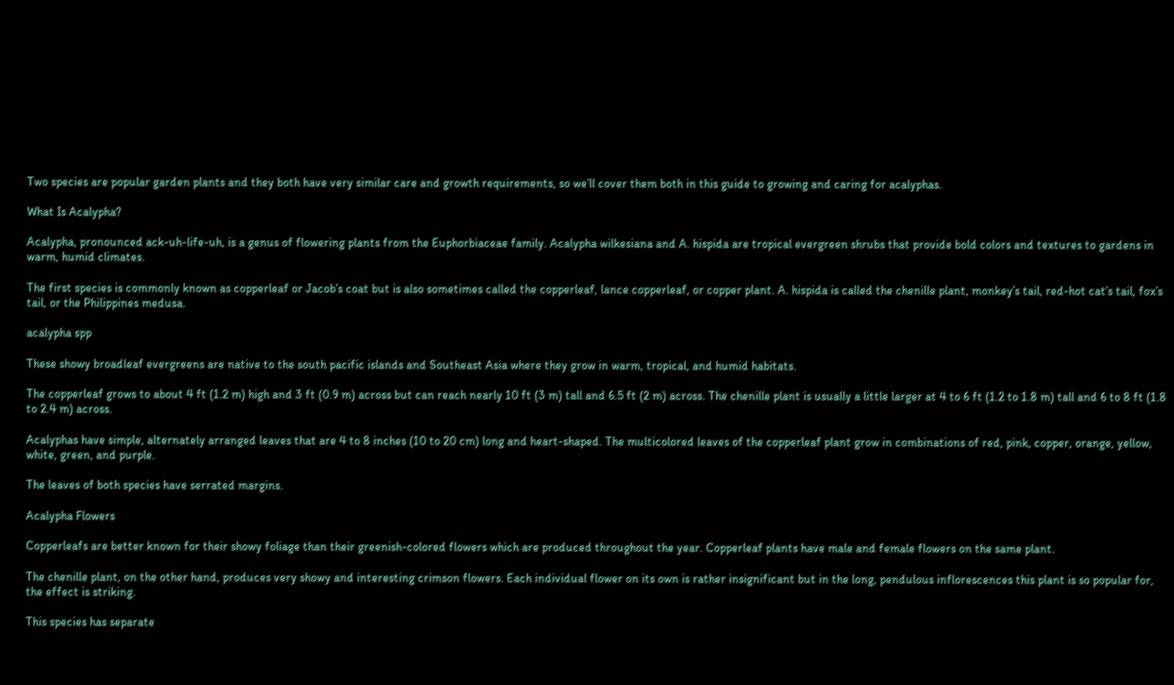Two species are popular garden plants and they both have very similar care and growth requirements, so we’ll cover them both in this guide to growing and caring for acalyphas.

What Is Acalypha?

Acalypha, pronounced ack-uh-life-uh, is a genus of flowering plants from the Euphorbiaceae family. Acalypha wilkesiana and A. hispida are tropical evergreen shrubs that provide bold colors and textures to gardens in warm, humid climates.

The first species is commonly known as copperleaf or Jacob’s coat but is also sometimes called the copperleaf, lance copperleaf, or copper plant. A. hispida is called the chenille plant, monkey’s tail, red-hot cat’s tail, fox’s tail, or the Philippines medusa.

acalypha spp

These showy broadleaf evergreens are native to the south pacific islands and Southeast Asia where they grow in warm, tropical, and humid habitats.

The copperleaf grows to about 4 ft (1.2 m) high and 3 ft (0.9 m) across but can reach nearly 10 ft (3 m) tall and 6.5 ft (2 m) across. The chenille plant is usually a little larger at 4 to 6 ft (1.2 to 1.8 m) tall and 6 to 8 ft (1.8 to 2.4 m) across.

Acalyphas have simple, alternately arranged leaves that are 4 to 8 inches (10 to 20 cm) long and heart-shaped. The multicolored leaves of the copperleaf plant grow in combinations of red, pink, copper, orange, yellow, white, green, and purple.

The leaves of both species have serrated margins.

Acalypha Flowers

Copperleafs are better known for their showy foliage than their greenish-colored flowers which are produced throughout the year. Copperleaf plants have male and female flowers on the same plant.

The chenille plant, on the other hand, produces very showy and interesting crimson flowers. Each individual flower on its own is rather insignificant but in the long, pendulous inflorescences this plant is so popular for, the effect is striking.

This species has separate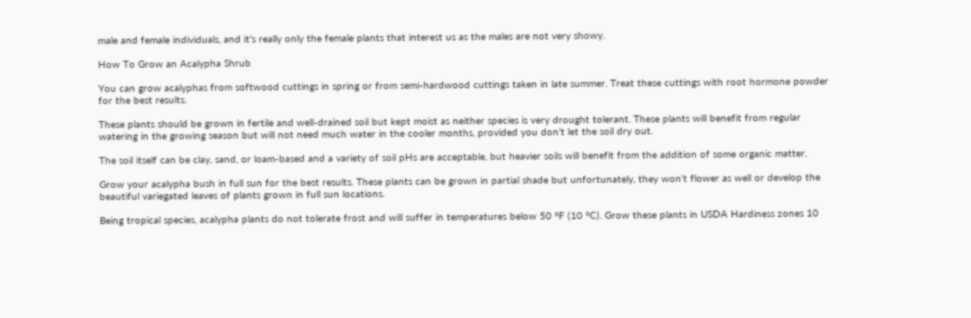male and female individuals, and it’s really only the female plants that interest us as the males are not very showy.

How To Grow an Acalypha Shrub

You can grow acalyphas from softwood cuttings in spring or from semi-hardwood cuttings taken in late summer. Treat these cuttings with root hormone powder for the best results.

These plants should be grown in fertile and well-drained soil but kept moist as neither species is very drought tolerant. These plants will benefit from regular watering in the growing season but will not need much water in the cooler months, provided you don’t let the soil dry out.

The soil itself can be clay, sand, or loam-based and a variety of soil pHs are acceptable, but heavier soils will benefit from the addition of some organic matter.

Grow your acalypha bush in full sun for the best results. These plants can be grown in partial shade but unfortunately, they won’t flower as well or develop the beautiful variegated leaves of plants grown in full sun locations.

Being tropical species, acalypha plants do not tolerate frost and will suffer in temperatures below 50 °F (10 °C). Grow these plants in USDA Hardiness zones 10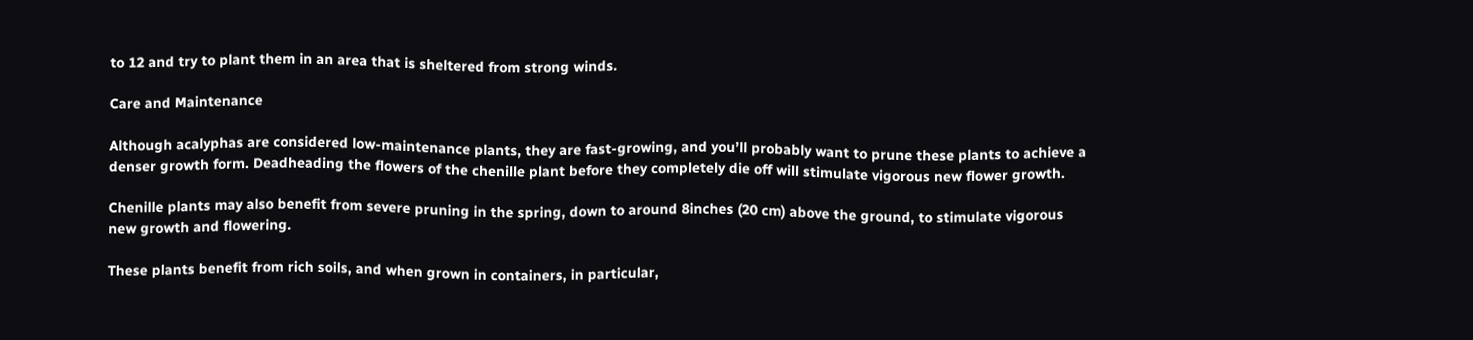to 12 and try to plant them in an area that is sheltered from strong winds.

Care and Maintenance

Although acalyphas are considered low-maintenance plants, they are fast-growing, and you’ll probably want to prune these plants to achieve a denser growth form. Deadheading the flowers of the chenille plant before they completely die off will stimulate vigorous new flower growth.

Chenille plants may also benefit from severe pruning in the spring, down to around 8inches (20 cm) above the ground, to stimulate vigorous new growth and flowering.

These plants benefit from rich soils, and when grown in containers, in particular,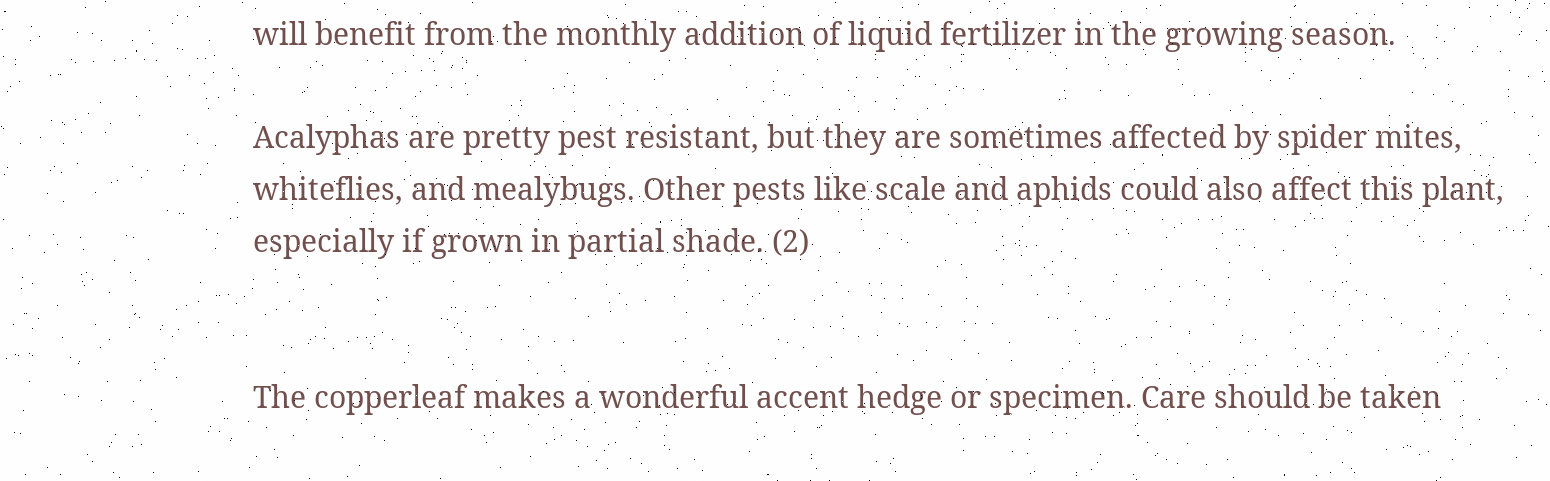will benefit from the monthly addition of liquid fertilizer in the growing season.

Acalyphas are pretty pest resistant, but they are sometimes affected by spider mites, whiteflies, and mealybugs. Other pests like scale and aphids could also affect this plant, especially if grown in partial shade. (2)


The copperleaf makes a wonderful accent hedge or specimen. Care should be taken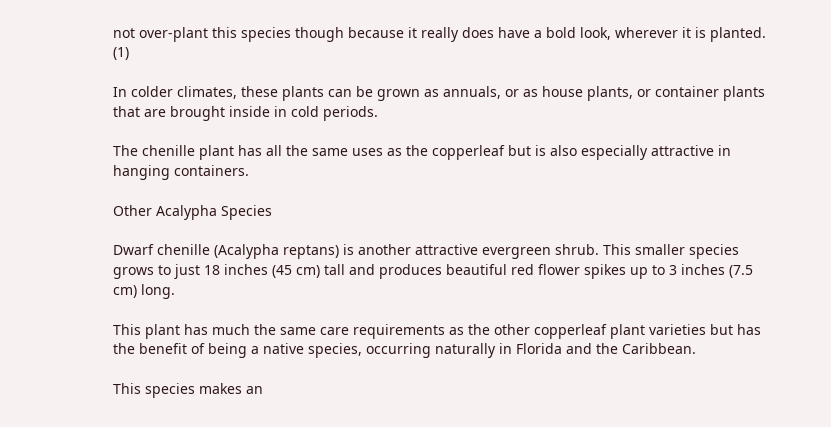not over-plant this species though because it really does have a bold look, wherever it is planted. (1)

In colder climates, these plants can be grown as annuals, or as house plants, or container plants that are brought inside in cold periods.

The chenille plant has all the same uses as the copperleaf but is also especially attractive in hanging containers.

Other Acalypha Species

Dwarf chenille (Acalypha reptans) is another attractive evergreen shrub. This smaller species grows to just 18 inches (45 cm) tall and produces beautiful red flower spikes up to 3 inches (7.5 cm) long.

This plant has much the same care requirements as the other copperleaf plant varieties but has the benefit of being a native species, occurring naturally in Florida and the Caribbean.

This species makes an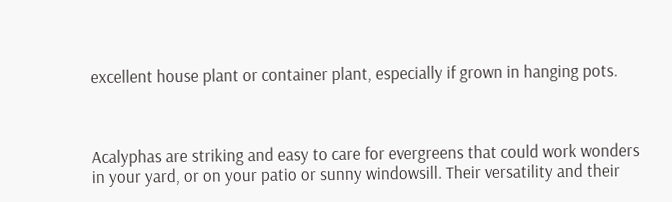excellent house plant or container plant, especially if grown in hanging pots.



Acalyphas are striking and easy to care for evergreens that could work wonders in your yard, or on your patio or sunny windowsill. Their versatility and their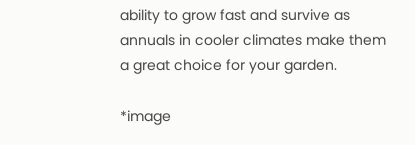ability to grow fast and survive as annuals in cooler climates make them a great choice for your garden.

*image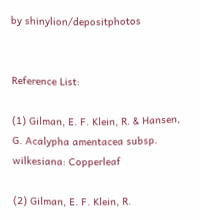by shinylion/depositphotos


Reference List:

(1) Gilman, E. F. Klein, R. & Hansen, G. Acalypha amentacea subsp. wilkesiana: Copperleaf

(2) Gilman, E. F. Klein, R.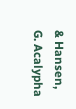& Hansen, G. Acalypha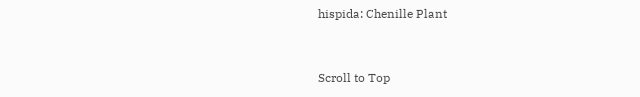hispida: Chenille Plant


Scroll to Top